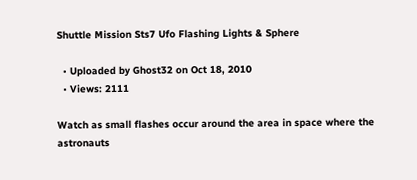Shuttle Mission Sts7 Ufo Flashing Lights & Sphere

  • Uploaded by Ghost32 on Oct 18, 2010
  • Views: 2111

Watch as small flashes occur around the area in space where the astronauts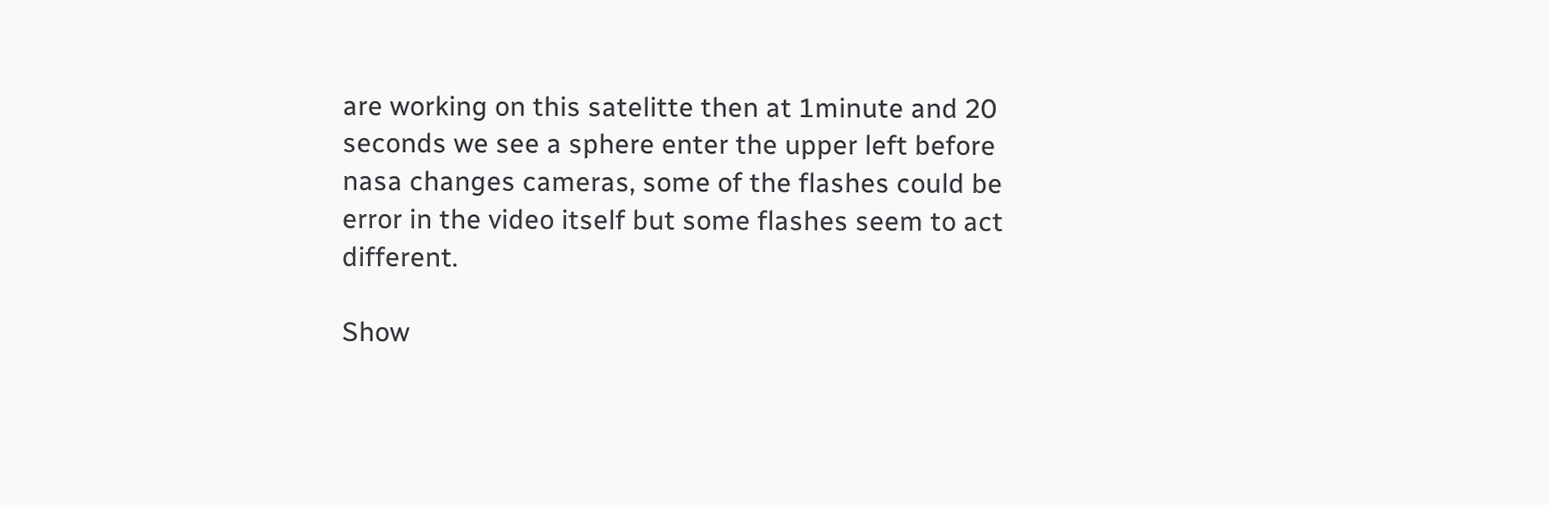are working on this satelitte then at 1minute and 20 seconds we see a sphere enter the upper left before nasa changes cameras, some of the flashes could be error in the video itself but some flashes seem to act different.

Show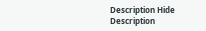Description Hide Description